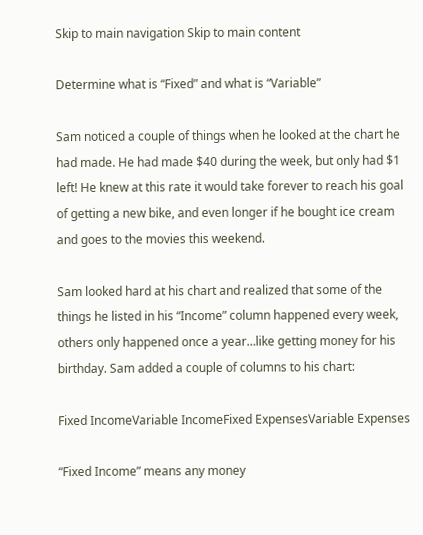Skip to main navigation Skip to main content

Determine what is “Fixed” and what is “Variable”

Sam noticed a couple of things when he looked at the chart he had made. He had made $40 during the week, but only had $1 left! He knew at this rate it would take forever to reach his goal of getting a new bike, and even longer if he bought ice cream and goes to the movies this weekend.

Sam looked hard at his chart and realized that some of the things he listed in his “Income” column happened every week, others only happened once a year…like getting money for his birthday. Sam added a couple of columns to his chart:

Fixed IncomeVariable IncomeFixed ExpensesVariable Expenses

“Fixed Income” means any money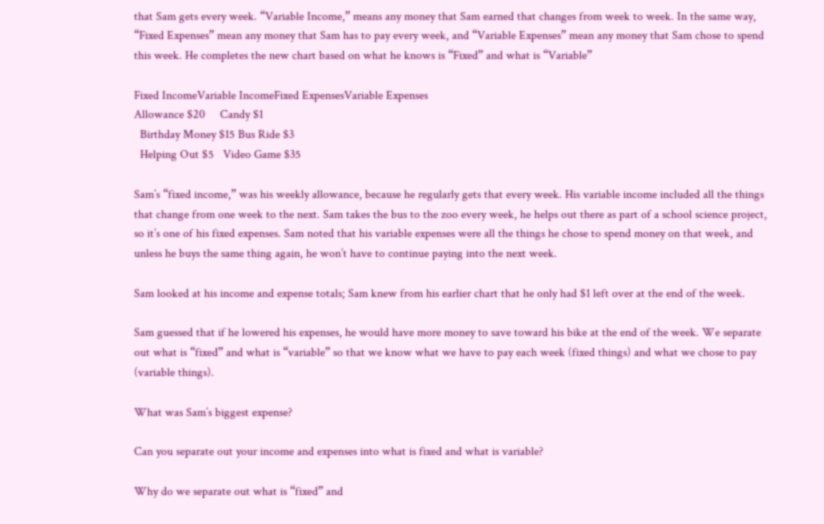that Sam gets every week. “Variable Income,” means any money that Sam earned that changes from week to week. In the same way, “Fixed Expenses” mean any money that Sam has to pay every week, and “Variable Expenses” mean any money that Sam chose to spend this week. He completes the new chart based on what he knows is “Fixed” and what is “Variable”

Fixed IncomeVariable IncomeFixed ExpensesVariable Expenses
Allowance $20     Candy $1
  Birthday Money $15 Bus Ride $3
  Helping Out $5   Video Game $35

Sam’s “fixed income,” was his weekly allowance, because he regularly gets that every week. His variable income included all the things that change from one week to the next. Sam takes the bus to the zoo every week, he helps out there as part of a school science project, so it’s one of his fixed expenses. Sam noted that his variable expenses were all the things he chose to spend money on that week, and unless he buys the same thing again, he won’t have to continue paying into the next week.

Sam looked at his income and expense totals; Sam knew from his earlier chart that he only had $1 left over at the end of the week.

Sam guessed that if he lowered his expenses, he would have more money to save toward his bike at the end of the week. We separate out what is “fixed” and what is “variable” so that we know what we have to pay each week (fixed things) and what we chose to pay (variable things).

What was Sam’s biggest expense?

Can you separate out your income and expenses into what is fixed and what is variable?

Why do we separate out what is “fixed” and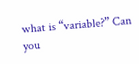what is “variable?” Can you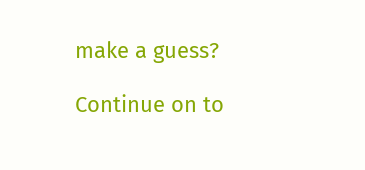make a guess?

Continue on to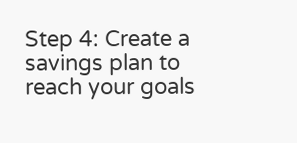Step 4: Create a savings plan to reach your goals